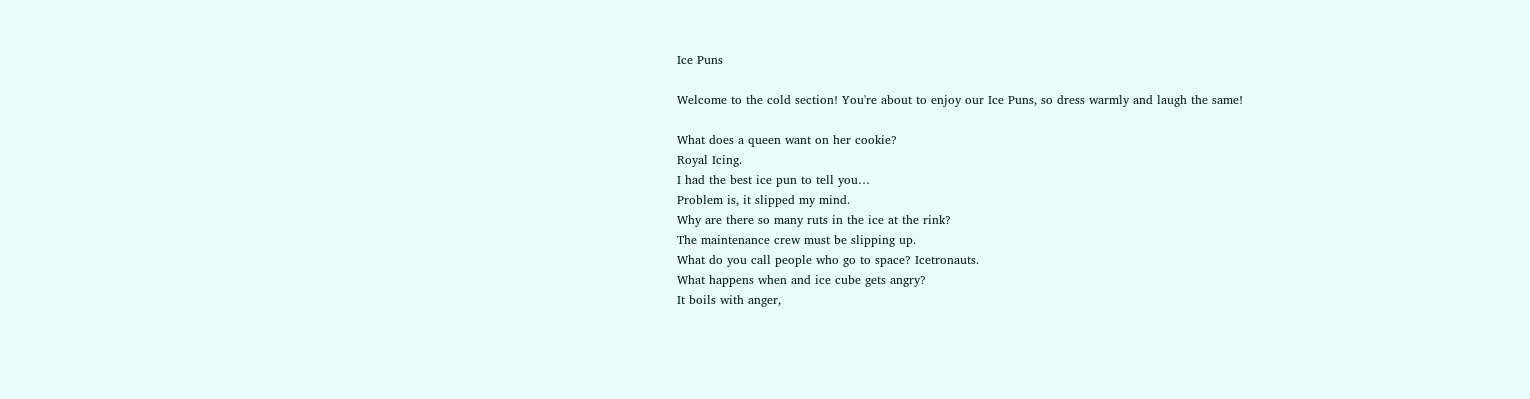Ice Puns

Welcome to the cold section! You're about to enjoy our Ice Puns, so dress warmly and laugh the same!

What does a queen want on her cookie?
Royal Icing.
I had the best ice pun to tell you…
Problem is, it slipped my mind.
Why are there so many ruts in the ice at the rink?
The maintenance crew must be slipping up.
What do you call people who go to space? Icetronauts.
What happens when and ice cube gets angry?
It boils with anger,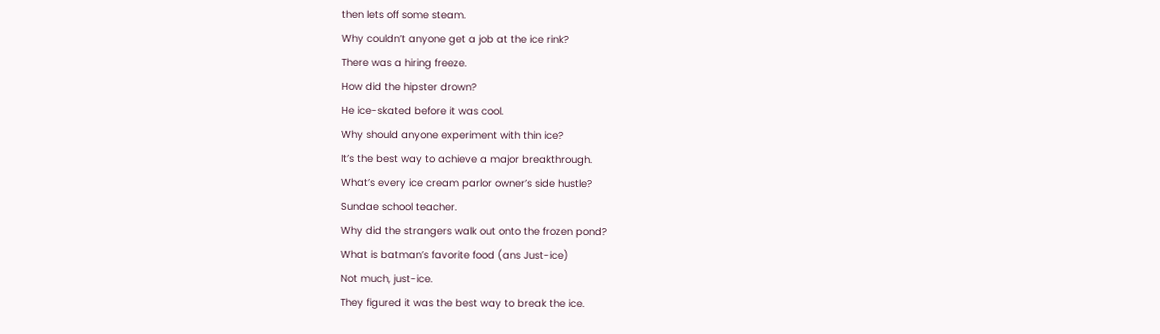then lets off some steam.
Why couldn’t anyone get a job at the ice rink?
There was a hiring freeze.
How did the hipster drown?
He ice-skated before it was cool.
Why should anyone experiment with thin ice?
It’s the best way to achieve a major breakthrough.
What’s every ice cream parlor owner’s side hustle?
Sundae school teacher.
Why did the strangers walk out onto the frozen pond?
What is batman’s favorite food (ans Just-ice)
Not much, just-ice.
They figured it was the best way to break the ice.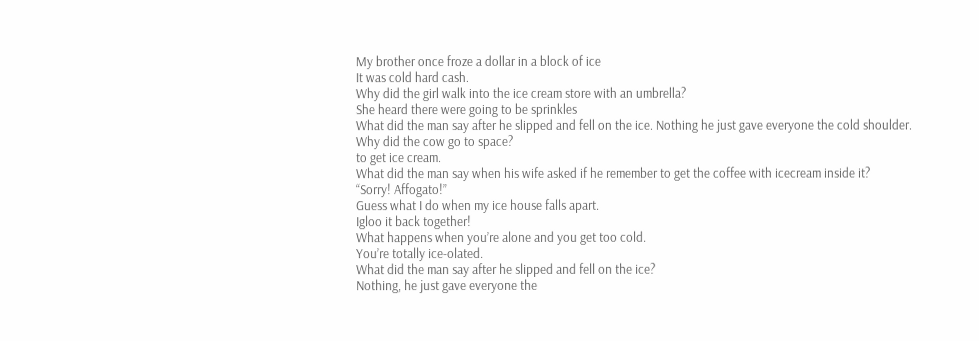My brother once froze a dollar in a block of ice
It was cold hard cash.
Why did the girl walk into the ice cream store with an umbrella?
She heard there were going to be sprinkles
What did the man say after he slipped and fell on the ice. Nothing he just gave everyone the cold shoulder.
Why did the cow go to space?
to get ice cream.
What did the man say when his wife asked if he remember to get the coffee with icecream inside it?
“Sorry! Affogato!”
Guess what I do when my ice house falls apart.
Igloo it back together!
What happens when you’re alone and you get too cold.
You’re totally ice-olated.
What did the man say after he slipped and fell on the ice?
Nothing, he just gave everyone the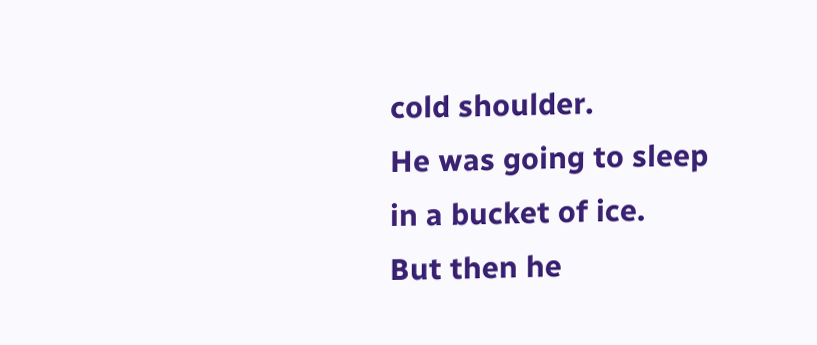cold shoulder.
He was going to sleep in a bucket of ice.
But then he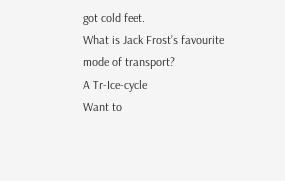got cold feet.
What is Jack Frost’s favourite mode of transport?
A Tr-Ice-cycle
Want to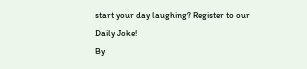start your day laughing? Register to our Daily Joke!
By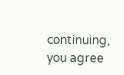continuing, you agree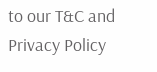to our T&C and Privacy Policy